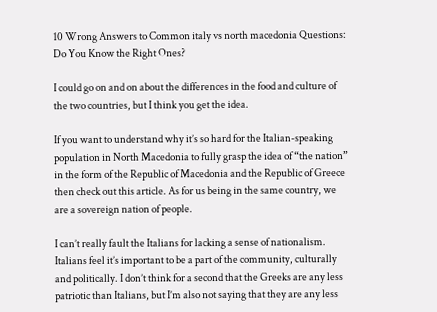10 Wrong Answers to Common italy vs north macedonia Questions: Do You Know the Right Ones?

I could go on and on about the differences in the food and culture of the two countries, but I think you get the idea.

If you want to understand why it’s so hard for the Italian-speaking population in North Macedonia to fully grasp the idea of “the nation” in the form of the Republic of Macedonia and the Republic of Greece then check out this article. As for us being in the same country, we are a sovereign nation of people.

I can’t really fault the Italians for lacking a sense of nationalism. Italians feel it’s important to be a part of the community, culturally and politically. I don’t think for a second that the Greeks are any less patriotic than Italians, but I’m also not saying that they are any less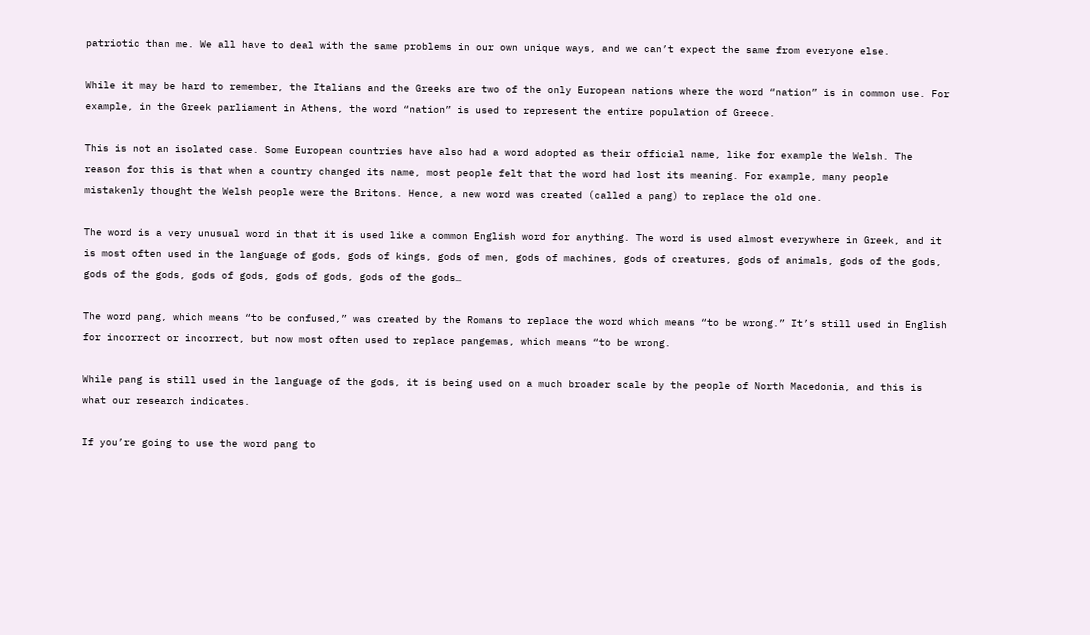patriotic than me. We all have to deal with the same problems in our own unique ways, and we can’t expect the same from everyone else.

While it may be hard to remember, the Italians and the Greeks are two of the only European nations where the word “nation” is in common use. For example, in the Greek parliament in Athens, the word “nation” is used to represent the entire population of Greece.

This is not an isolated case. Some European countries have also had a word adopted as their official name, like for example the Welsh. The reason for this is that when a country changed its name, most people felt that the word had lost its meaning. For example, many people mistakenly thought the Welsh people were the Britons. Hence, a new word was created (called a pang) to replace the old one.

The word is a very unusual word in that it is used like a common English word for anything. The word is used almost everywhere in Greek, and it is most often used in the language of gods, gods of kings, gods of men, gods of machines, gods of creatures, gods of animals, gods of the gods, gods of the gods, gods of gods, gods of gods, gods of the gods…

The word pang, which means “to be confused,” was created by the Romans to replace the word which means “to be wrong.” It’s still used in English for incorrect or incorrect, but now most often used to replace pangemas, which means “to be wrong.

While pang is still used in the language of the gods, it is being used on a much broader scale by the people of North Macedonia, and this is what our research indicates.

If you’re going to use the word pang to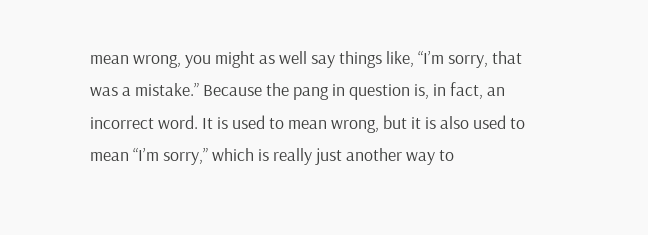mean wrong, you might as well say things like, “I’m sorry, that was a mistake.” Because the pang in question is, in fact, an incorrect word. It is used to mean wrong, but it is also used to mean “I’m sorry,” which is really just another way to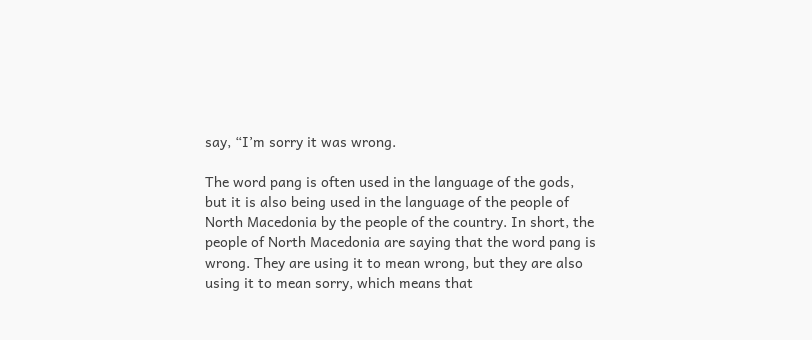say, “I’m sorry it was wrong.

The word pang is often used in the language of the gods, but it is also being used in the language of the people of North Macedonia by the people of the country. In short, the people of North Macedonia are saying that the word pang is wrong. They are using it to mean wrong, but they are also using it to mean sorry, which means that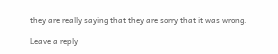they are really saying that they are sorry that it was wrong.

Leave a reply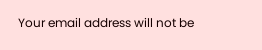Your email address will not be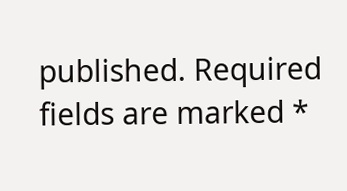published. Required fields are marked *